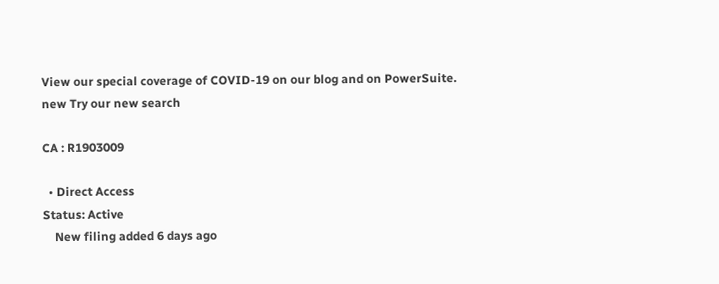View our special coverage of COVID-19 on our blog and on PowerSuite.
new Try our new search

CA : R1903009

  • Direct Access
Status: Active
    New filing added 6 days ago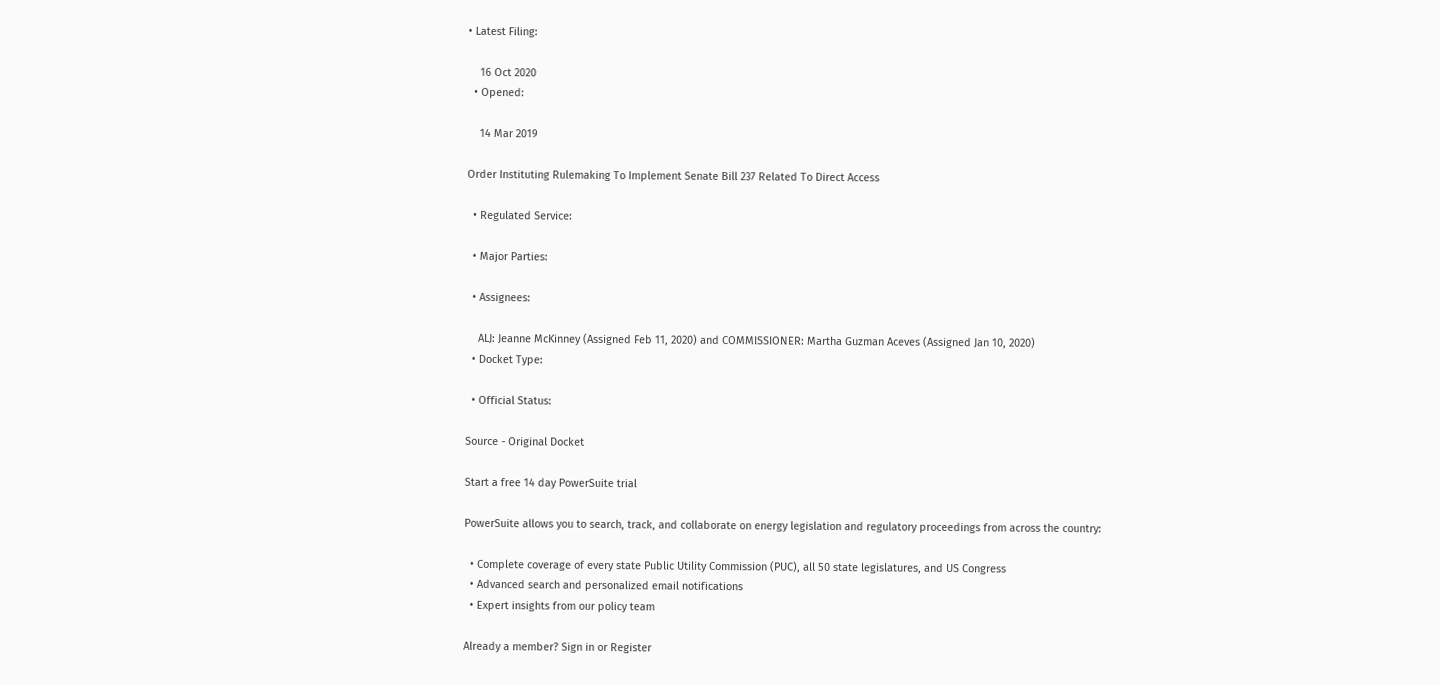• Latest Filing:

    16 Oct 2020
  • Opened:

    14 Mar 2019

Order Instituting Rulemaking To Implement Senate Bill 237 Related To Direct Access

  • Regulated Service:

  • Major Parties:

  • Assignees:

    ALJ: Jeanne McKinney (Assigned Feb 11, 2020) and COMMISSIONER: Martha Guzman Aceves (Assigned Jan 10, 2020)
  • Docket Type:

  • Official Status:

Source - Original Docket

Start a free 14 day PowerSuite trial

PowerSuite allows you to search, track, and collaborate on energy legislation and regulatory proceedings from across the country:

  • Complete coverage of every state Public Utility Commission (PUC), all 50 state legislatures, and US Congress
  • Advanced search and personalized email notifications
  • Expert insights from our policy team

Already a member? Sign in or Register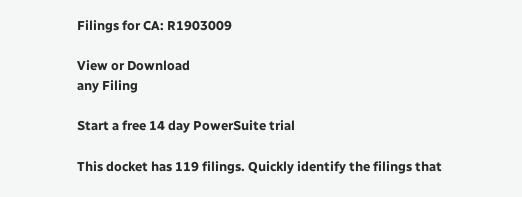Filings for CA: R1903009

View or Download
any Filing

Start a free 14 day PowerSuite trial

This docket has 119 filings. Quickly identify the filings that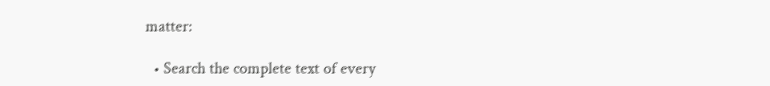matter:

  • Search the complete text of every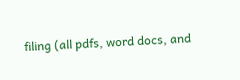filing (all pdfs, word docs, and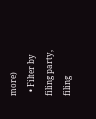more)
  • Filter by filing party, filing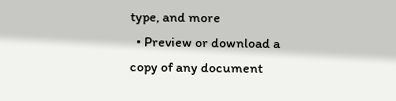type, and more
  • Preview or download a copy of any document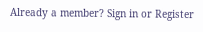Already a member? Sign in or Register